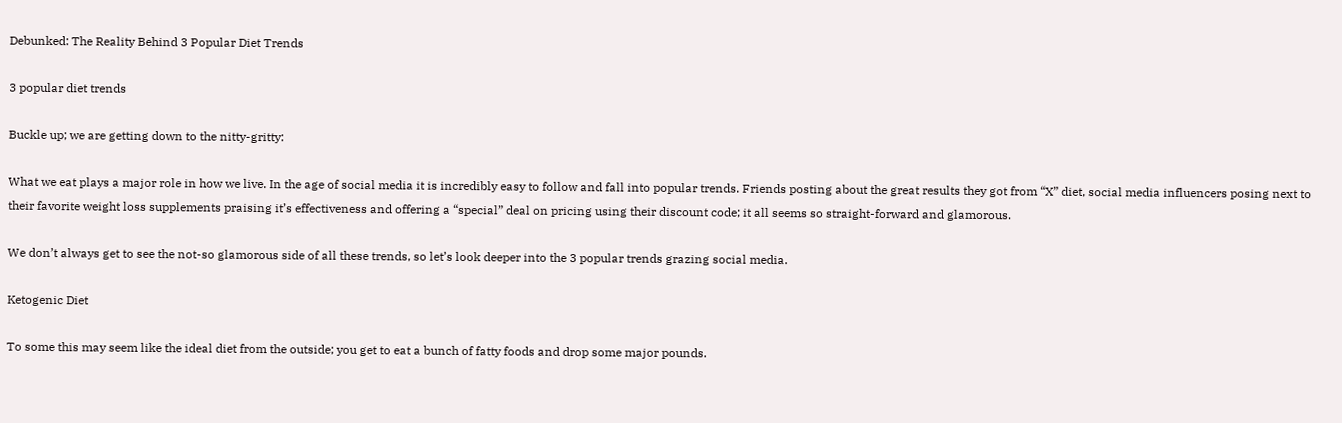Debunked: The Reality Behind 3 Popular Diet Trends

3 popular diet trends

Buckle up; we are getting down to the nitty-gritty:

What we eat plays a major role in how we live. In the age of social media it is incredibly easy to follow and fall into popular trends. Friends posting about the great results they got from “X” diet, social media influencers posing next to their favorite weight loss supplements praising it’s effectiveness and offering a “special” deal on pricing using their discount code; it all seems so straight-forward and glamorous.

We don’t always get to see the not-so glamorous side of all these trends, so let’s look deeper into the 3 popular trends grazing social media.

Ketogenic Diet

To some this may seem like the ideal diet from the outside; you get to eat a bunch of fatty foods and drop some major pounds.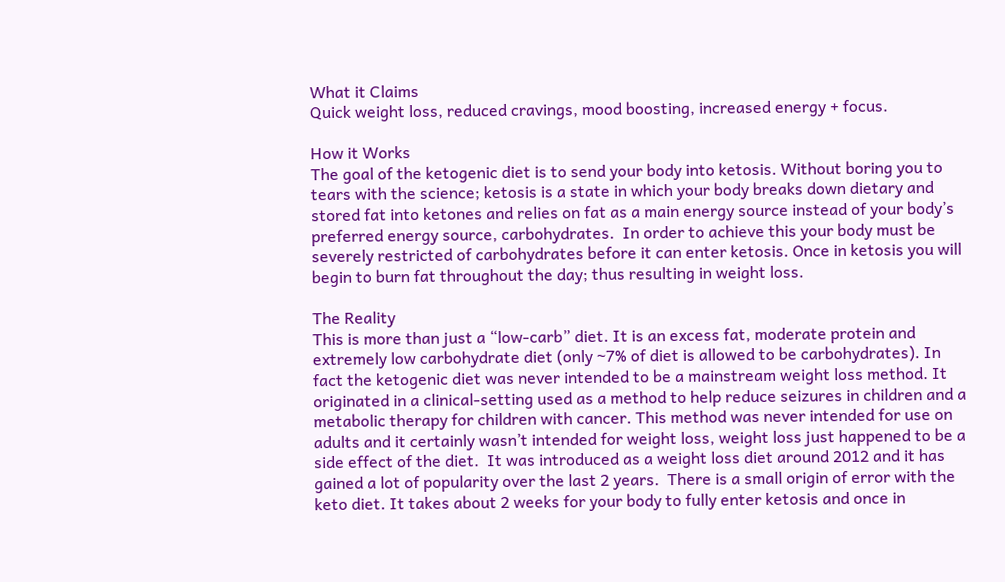What it Claims
Quick weight loss, reduced cravings, mood boosting, increased energy + focus.

How it Works
The goal of the ketogenic diet is to send your body into ketosis. Without boring you to tears with the science; ketosis is a state in which your body breaks down dietary and stored fat into ketones and relies on fat as a main energy source instead of your body’s preferred energy source, carbohydrates.  In order to achieve this your body must be severely restricted of carbohydrates before it can enter ketosis. Once in ketosis you will begin to burn fat throughout the day; thus resulting in weight loss.

The Reality
This is more than just a “low-carb” diet. It is an excess fat, moderate protein and extremely low carbohydrate diet (only ~7% of diet is allowed to be carbohydrates). In fact the ketogenic diet was never intended to be a mainstream weight loss method. It originated in a clinical-setting used as a method to help reduce seizures in children and a metabolic therapy for children with cancer. This method was never intended for use on adults and it certainly wasn’t intended for weight loss, weight loss just happened to be a side effect of the diet.  It was introduced as a weight loss diet around 2012 and it has gained a lot of popularity over the last 2 years.  There is a small origin of error with the keto diet. It takes about 2 weeks for your body to fully enter ketosis and once in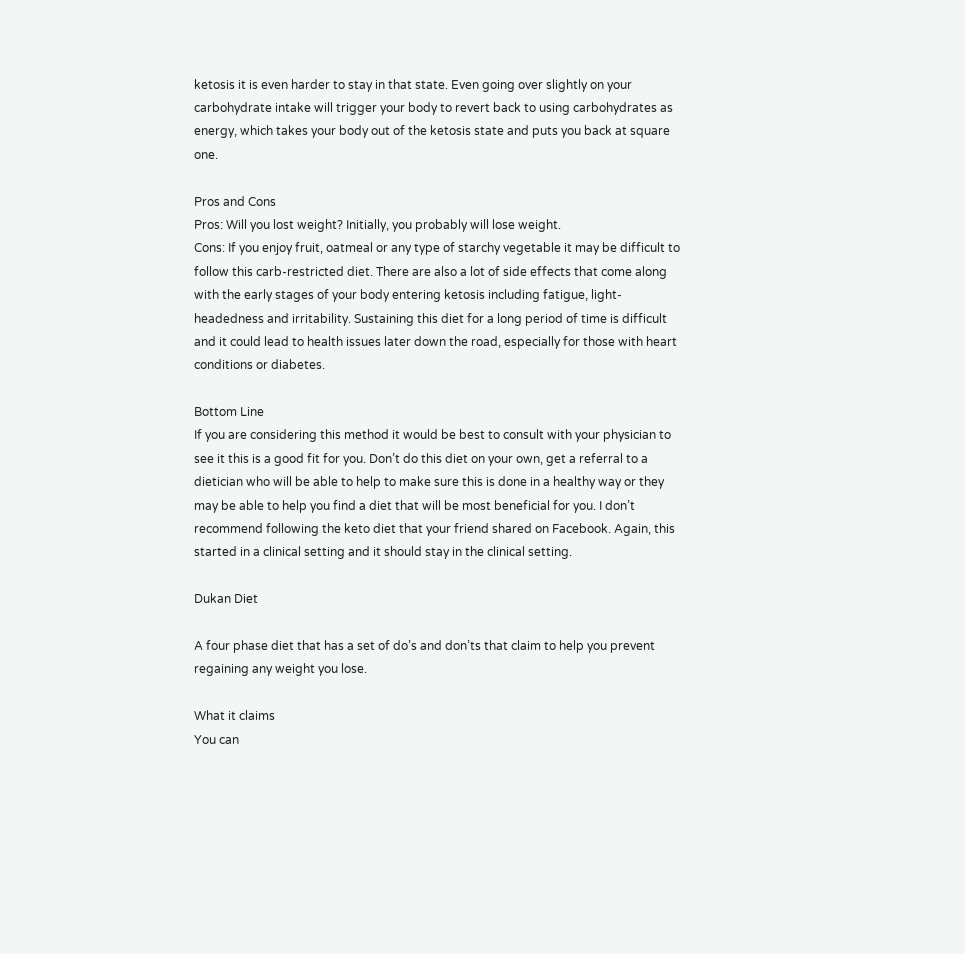ketosis it is even harder to stay in that state. Even going over slightly on your carbohydrate intake will trigger your body to revert back to using carbohydrates as energy, which takes your body out of the ketosis state and puts you back at square one.

Pros and Cons
Pros: Will you lost weight? Initially, you probably will lose weight.
Cons: If you enjoy fruit, oatmeal or any type of starchy vegetable it may be difficult to follow this carb-restricted diet. There are also a lot of side effects that come along with the early stages of your body entering ketosis including fatigue, light-headedness and irritability. Sustaining this diet for a long period of time is difficult and it could lead to health issues later down the road, especially for those with heart conditions or diabetes.

Bottom Line
If you are considering this method it would be best to consult with your physician to see it this is a good fit for you. Don’t do this diet on your own, get a referral to a dietician who will be able to help to make sure this is done in a healthy way or they may be able to help you find a diet that will be most beneficial for you. I don’t recommend following the keto diet that your friend shared on Facebook. Again, this started in a clinical setting and it should stay in the clinical setting.

Dukan Diet

A four phase diet that has a set of do’s and don’ts that claim to help you prevent regaining any weight you lose.

What it claims
You can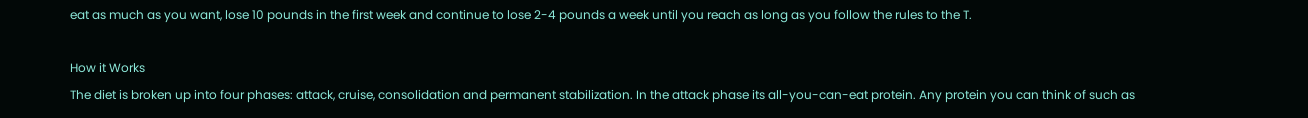eat as much as you want, lose 10 pounds in the first week and continue to lose 2-4 pounds a week until you reach as long as you follow the rules to the T.

How it Works
The diet is broken up into four phases: attack, cruise, consolidation and permanent stabilization. In the attack phase its all-you-can-eat protein. Any protein you can think of such as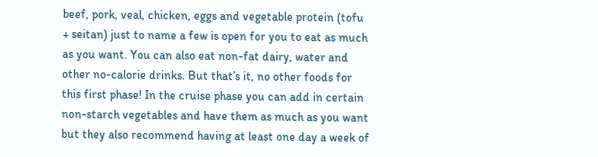beef, pork, veal, chicken, eggs and vegetable protein (tofu + seitan) just to name a few is open for you to eat as much as you want. You can also eat non-fat dairy, water and other no-calorie drinks. But that’s it, no other foods for this first phase! In the cruise phase you can add in certain non-starch vegetables and have them as much as you want but they also recommend having at least one day a week of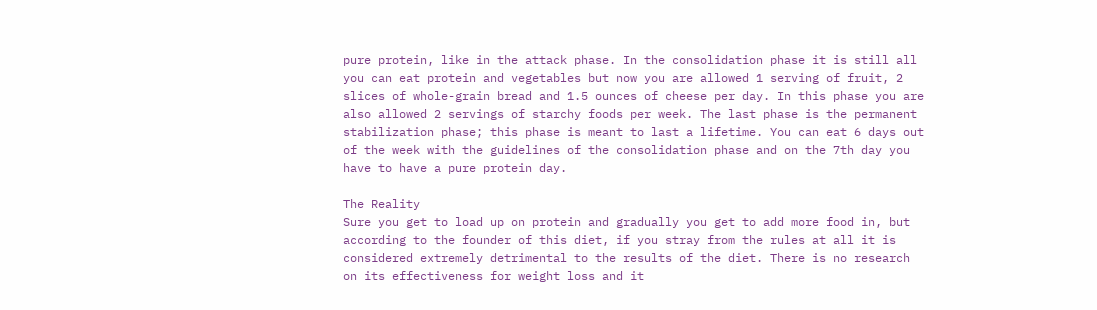pure protein, like in the attack phase. In the consolidation phase it is still all you can eat protein and vegetables but now you are allowed 1 serving of fruit, 2 slices of whole-grain bread and 1.5 ounces of cheese per day. In this phase you are also allowed 2 servings of starchy foods per week. The last phase is the permanent stabilization phase; this phase is meant to last a lifetime. You can eat 6 days out of the week with the guidelines of the consolidation phase and on the 7th day you have to have a pure protein day.

The Reality
Sure you get to load up on protein and gradually you get to add more food in, but according to the founder of this diet, if you stray from the rules at all it is considered extremely detrimental to the results of the diet. There is no research on its effectiveness for weight loss and it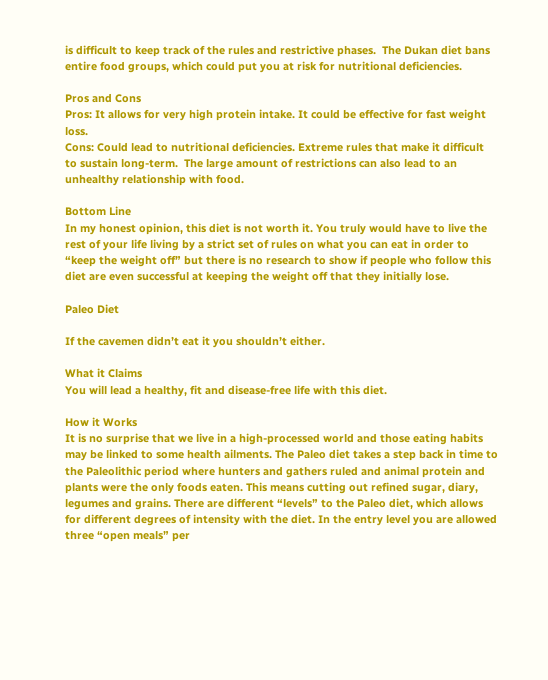is difficult to keep track of the rules and restrictive phases.  The Dukan diet bans entire food groups, which could put you at risk for nutritional deficiencies.

Pros and Cons
Pros: It allows for very high protein intake. It could be effective for fast weight loss.
Cons: Could lead to nutritional deficiencies. Extreme rules that make it difficult to sustain long-term.  The large amount of restrictions can also lead to an unhealthy relationship with food.

Bottom Line
In my honest opinion, this diet is not worth it. You truly would have to live the rest of your life living by a strict set of rules on what you can eat in order to “keep the weight off” but there is no research to show if people who follow this diet are even successful at keeping the weight off that they initially lose.

Paleo Diet

If the cavemen didn’t eat it you shouldn’t either.

What it Claims
You will lead a healthy, fit and disease-free life with this diet.

How it Works
It is no surprise that we live in a high-processed world and those eating habits may be linked to some health ailments. The Paleo diet takes a step back in time to the Paleolithic period where hunters and gathers ruled and animal protein and plants were the only foods eaten. This means cutting out refined sugar, diary, legumes and grains. There are different “levels” to the Paleo diet, which allows for different degrees of intensity with the diet. In the entry level you are allowed three “open meals” per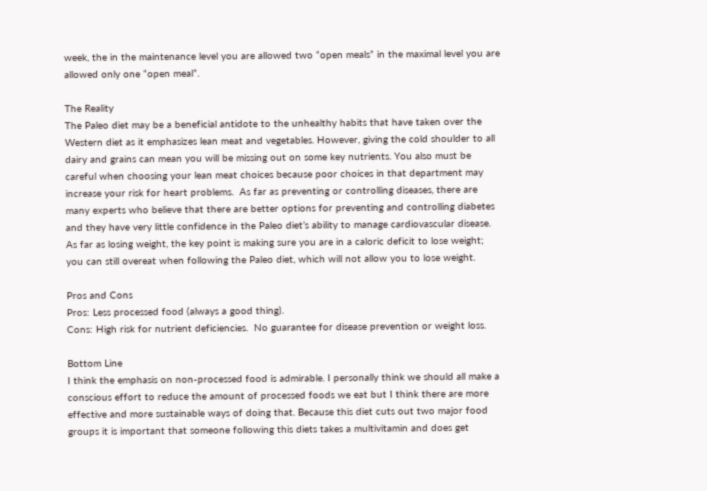week, the in the maintenance level you are allowed two “open meals” in the maximal level you are allowed only one “open meal”.

The Reality
The Paleo diet may be a beneficial antidote to the unhealthy habits that have taken over the Western diet as it emphasizes lean meat and vegetables. However, giving the cold shoulder to all dairy and grains can mean you will be missing out on some key nutrients. You also must be careful when choosing your lean meat choices because poor choices in that department may increase your risk for heart problems.  As far as preventing or controlling diseases, there are many experts who believe that there are better options for preventing and controlling diabetes and they have very little confidence in the Paleo diet’s ability to manage cardiovascular disease. As far as losing weight, the key point is making sure you are in a caloric deficit to lose weight; you can still overeat when following the Paleo diet, which will not allow you to lose weight.

Pros and Cons
Pros: Less processed food (always a good thing).
Cons: High risk for nutrient deficiencies.  No guarantee for disease prevention or weight loss.

Bottom Line
I think the emphasis on non-processed food is admirable. I personally think we should all make a conscious effort to reduce the amount of processed foods we eat but I think there are more effective and more sustainable ways of doing that. Because this diet cuts out two major food groups it is important that someone following this diets takes a multivitamin and does get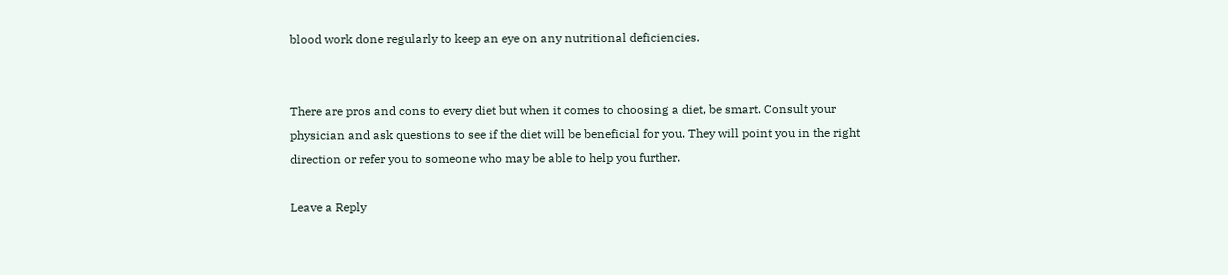blood work done regularly to keep an eye on any nutritional deficiencies.


There are pros and cons to every diet but when it comes to choosing a diet, be smart. Consult your physician and ask questions to see if the diet will be beneficial for you. They will point you in the right direction or refer you to someone who may be able to help you further.

Leave a Reply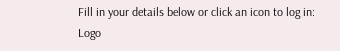Fill in your details below or click an icon to log in: Logo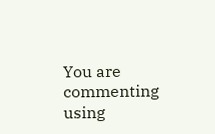You are commenting using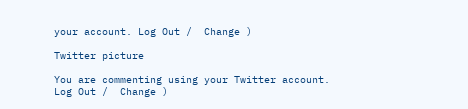your account. Log Out /  Change )

Twitter picture

You are commenting using your Twitter account. Log Out /  Change )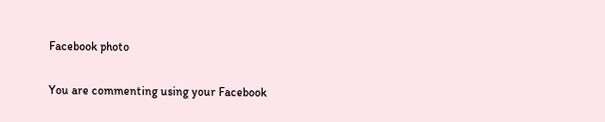Facebook photo

You are commenting using your Facebook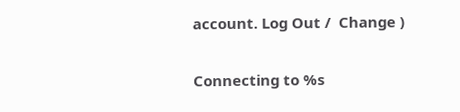account. Log Out /  Change )

Connecting to %s